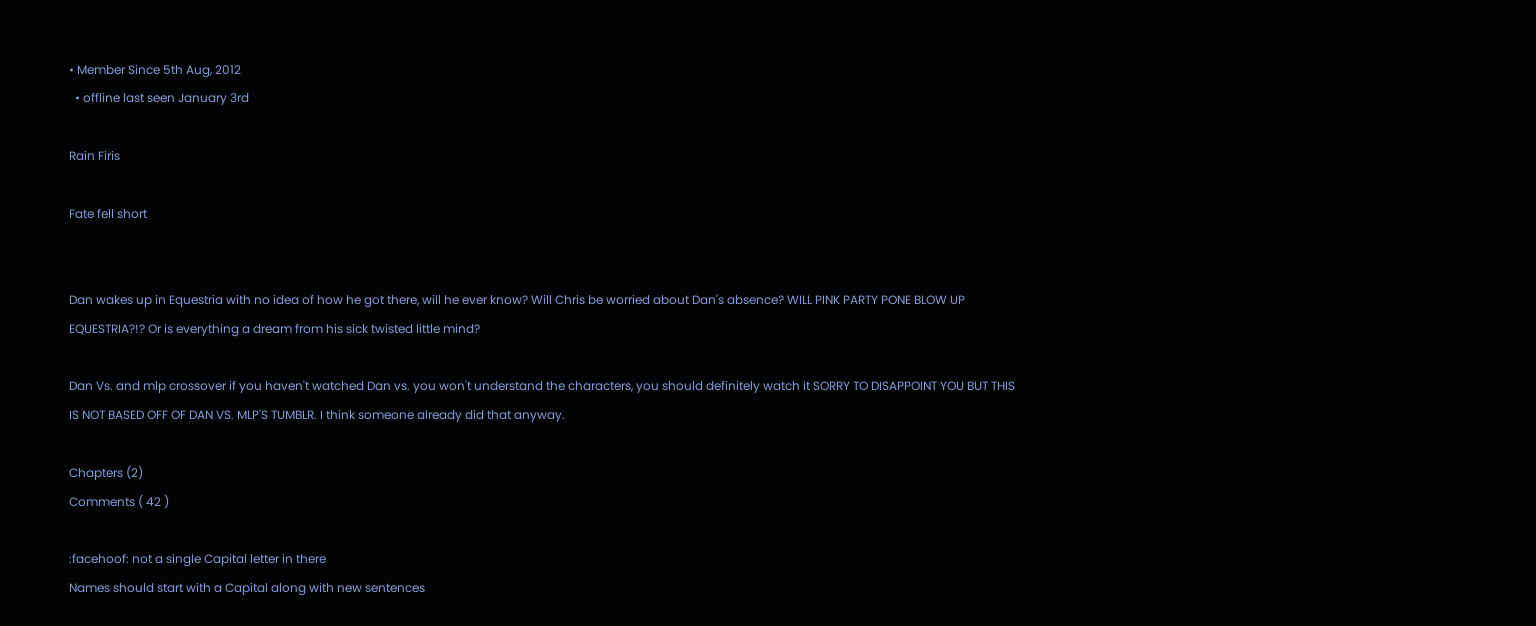• Member Since 5th Aug, 2012
  • offline last seen January 3rd

Rain Firis

Fate fell short


Dan wakes up in Equestria with no idea of how he got there, will he ever know? Will Chris be worried about Dan's absence? WILL PINK PARTY PONE BLOW UP EQUESTRIA?!? Or is everything a dream from his sick twisted little mind?

Dan Vs. and mlp crossover if you haven't watched Dan vs. you won't understand the characters, you should definitely watch it SORRY TO DISAPPOINT YOU BUT THIS IS NOT BASED OFF OF DAN VS. MLP'S TUMBLR. I think someone already did that anyway.

Chapters (2)
Comments ( 42 )

:facehoof: not a single Capital letter in there
Names should start with a Capital along with new sentences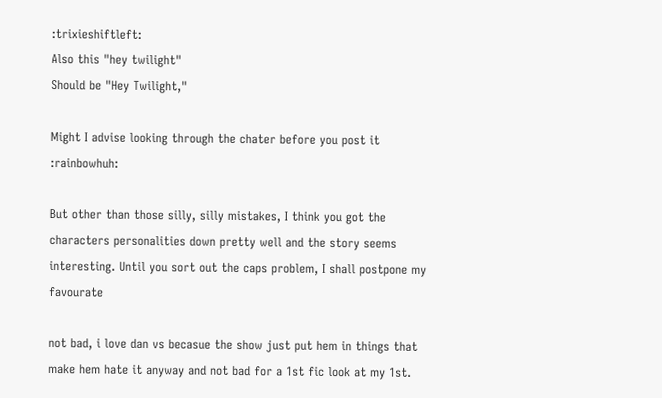:trixieshiftleft:
Also this "hey twilight"
Should be "Hey Twilight,"

Might I advise looking through the chater before you post it :rainbowhuh:

But other than those silly, silly mistakes, I think you got the characters personalities down pretty well and the story seems interesting. Until you sort out the caps problem, I shall postpone my favourate

not bad, i love dan vs becasue the show just put hem in things that make hem hate it anyway and not bad for a 1st fic look at my 1st.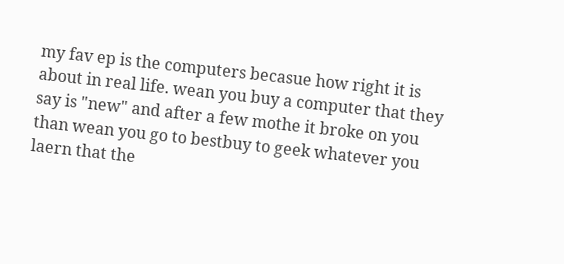my fav ep is the computers becasue how right it is about in real life. wean you buy a computer that they say is "new" and after a few mothe it broke on you than wean you go to bestbuy to geek whatever you laern that the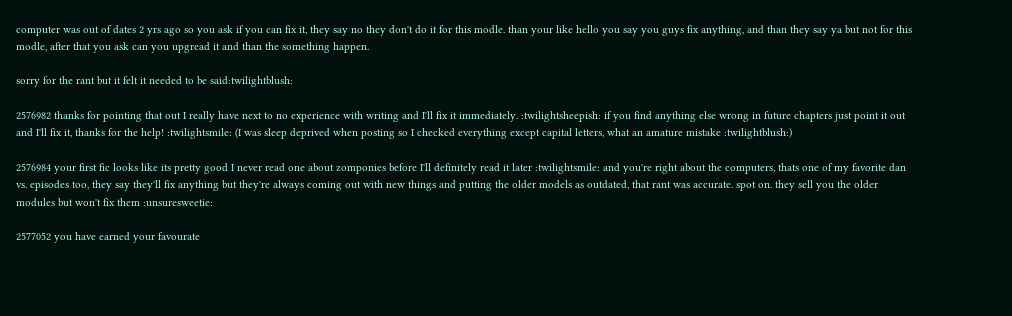computer was out of dates 2 yrs ago so you ask if you can fix it, they say no they don't do it for this modle. than your like hello you say you guys fix anything, and than they say ya but not for this modle, after that you ask can you upgread it and than the something happen.

sorry for the rant but it felt it needed to be said:twilightblush:

2576982 thanks for pointing that out I really have next to no experience with writing and I'll fix it immediately. :twilightsheepish: if you find anything else wrong in future chapters just point it out and I'll fix it, thanks for the help! :twilightsmile: (I was sleep deprived when posting so I checked everything except capital letters, what an amature mistake :twilightblush:)

2576984 your first fic looks like its pretty good I never read one about zomponies before I'll definitely read it later :twilightsmile: and you're right about the computers, thats one of my favorite dan vs. episodes too, they say they'll fix anything but they're always coming out with new things and putting the older models as outdated, that rant was accurate. spot on. they sell you the older modules but won't fix them :unsuresweetie:

2577052 you have earned your favourate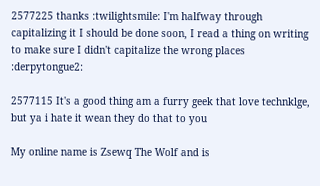2577225 thanks :twilightsmile: I'm halfway through capitalizing it I should be done soon, I read a thing on writing to make sure I didn't capitalize the wrong places :derpytongue2:

2577115 It's a good thing am a furry geek that love technklge, but ya i hate it wean they do that to you

My online name is Zsewq The Wolf and is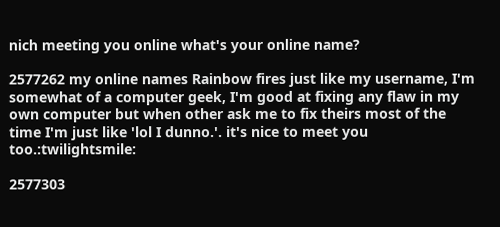nich meeting you online what's your online name?

2577262 my online names Rainbow fires just like my username, I'm somewhat of a computer geek, I'm good at fixing any flaw in my own computer but when other ask me to fix theirs most of the time I'm just like 'lol I dunno.'. it's nice to meet you too.:twilightsmile:

2577303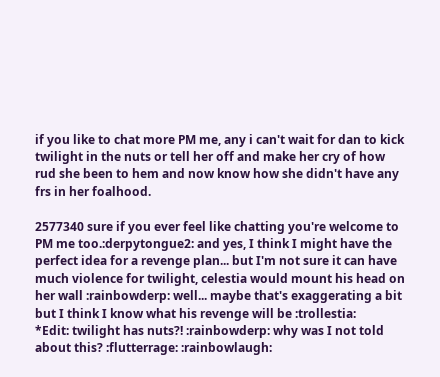if you like to chat more PM me, any i can't wait for dan to kick twilight in the nuts or tell her off and make her cry of how rud she been to hem and now know how she didn't have any frs in her foalhood.

2577340 sure if you ever feel like chatting you're welcome to PM me too.:derpytongue2: and yes, I think I might have the perfect idea for a revenge plan... but I'm not sure it can have much violence for twilight, celestia would mount his head on her wall :rainbowderp: well... maybe that's exaggerating a bit but I think I know what his revenge will be :trollestia:
*Edit: twilight has nuts?! :rainbowderp: why was I not told about this? :flutterrage: :rainbowlaugh: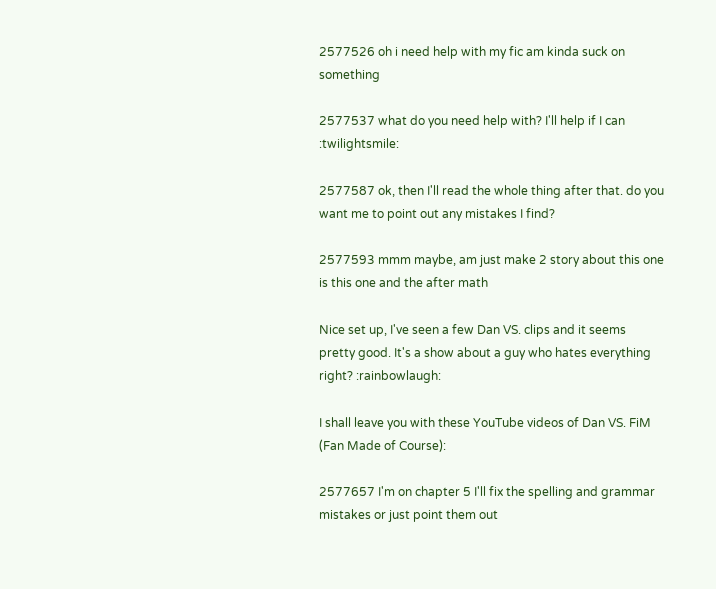2577526 oh i need help with my fic am kinda suck on something

2577537 what do you need help with? I'll help if I can :twilightsmile:

2577587 ok, then I'll read the whole thing after that. do you want me to point out any mistakes I find?

2577593 mmm maybe, am just make 2 story about this one is this one and the after math

Nice set up, I've seen a few Dan VS. clips and it seems pretty good. It's a show about a guy who hates everything right? :rainbowlaugh:

I shall leave you with these YouTube videos of Dan VS. FiM (Fan Made of Course):

2577657 I'm on chapter 5 I'll fix the spelling and grammar mistakes or just point them out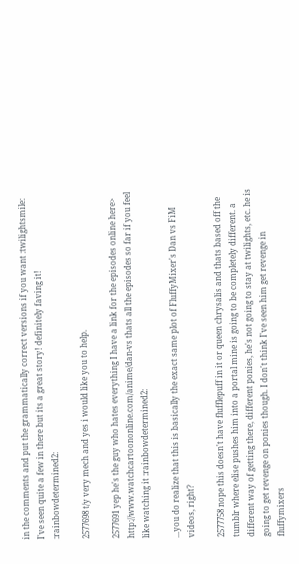in the comments and put the grammatically correct versions if you want :twilightsmile: I've seen quite a few in there but its a great story! definitely faving it! :rainbowdetermined2:

2577698 t/y very mech and yes i would like you to help.

2577691 yep he's the guy who hates everything I have a link for the episodes online here> http://www.watchcartoononline.com/anime/dan-vs thats all the episodes so far if you feel like watching it :rainbowdetermined2:

...you do realize that this is basically the exact same plot of FluffyMixer's Dan vs FiM videos, right?

2577758 nope this doesn't have flufflepuff in it or queen chrysalis and thats based off the tumblr where elise pushes him into a portal mine is going to be completely different. a different way of getting there, different ponies, he's not going to stay at twilights, etc. he is going to get revenge on ponies though. I don't think I've seen him get revenge in fluffymixers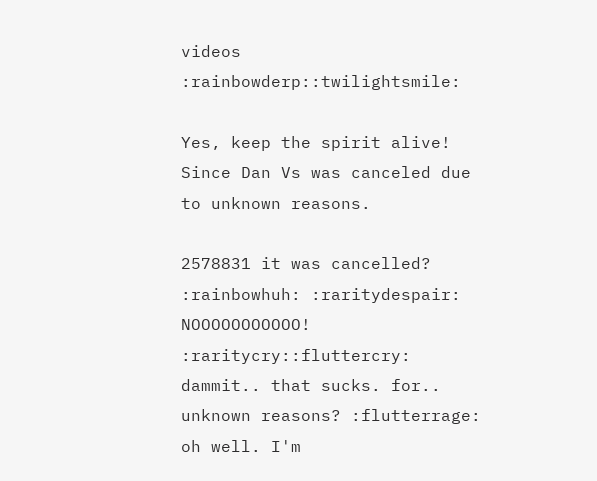videos :rainbowderp::twilightsmile:

Yes, keep the spirit alive! Since Dan Vs was canceled due to unknown reasons.

2578831 it was cancelled? :rainbowhuh: :raritydespair: NOOOOOOOOOOO! :raritycry::fluttercry: dammit.. that sucks. for.. unknown reasons? :flutterrage: oh well. I'm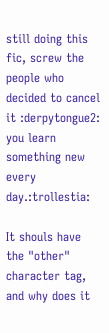still doing this fic, screw the people who decided to cancel it :derpytongue2: you learn something new every day.:trollestia:

It shouls have the "other" character tag, and why does it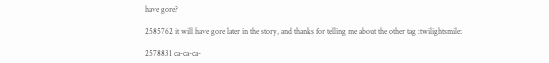have gore?

2585762 it will have gore later in the story, and thanks for telling me about the other tag :twilightsmile:

2578831 ca-ca-ca-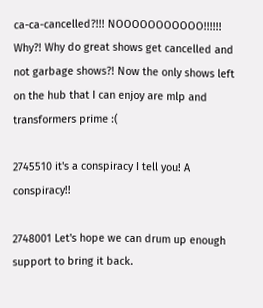ca-ca-cancelled?!!! NOOOOOOOOOOO!!!!!! Why?! Why do great shows get cancelled and not garbage shows?! Now the only shows left on the hub that I can enjoy are mlp and transformers prime :(

2745510 it's a conspiracy I tell you! A conspiracy!!

2748001 Let's hope we can drum up enough support to bring it back.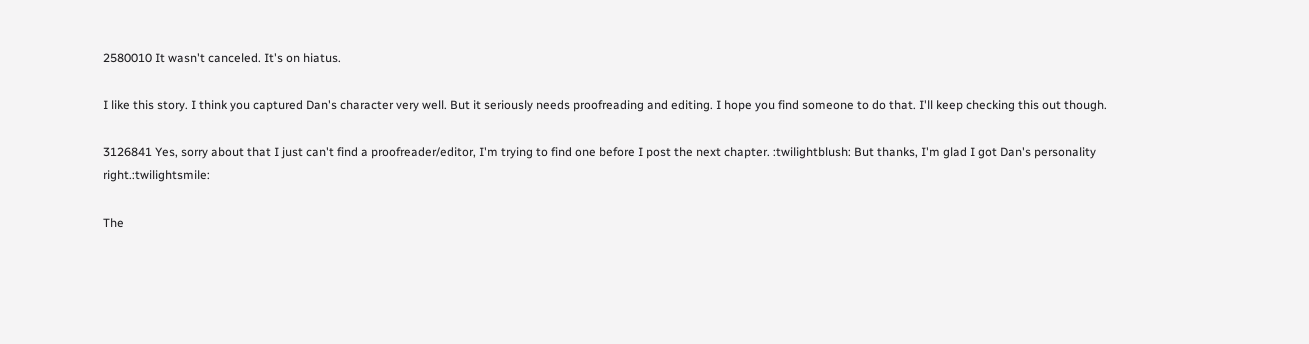2580010 It wasn't canceled. It's on hiatus.

I like this story. I think you captured Dan's character very well. But it seriously needs proofreading and editing. I hope you find someone to do that. I'll keep checking this out though.

3126841 Yes, sorry about that I just can't find a proofreader/editor, I'm trying to find one before I post the next chapter. :twilightblush: But thanks, I'm glad I got Dan's personality right.:twilightsmile:

The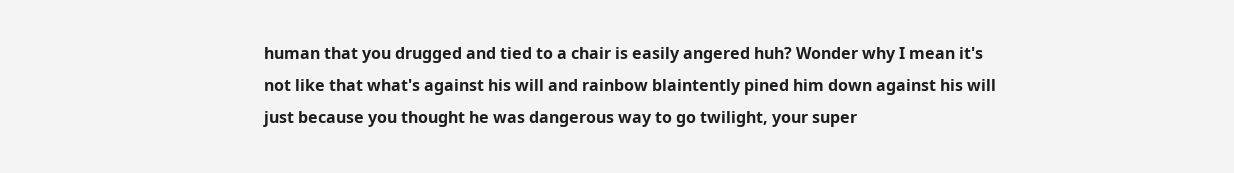human that you drugged and tied to a chair is easily angered huh? Wonder why I mean it's not like that what's against his will and rainbow blaintently pined him down against his will just because you thought he was dangerous way to go twilight, your super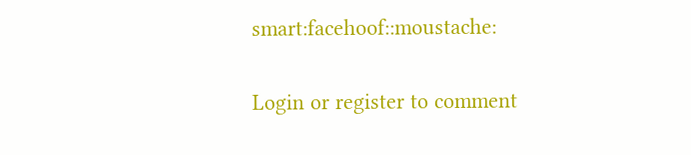smart:facehoof::moustache:

Login or register to comment